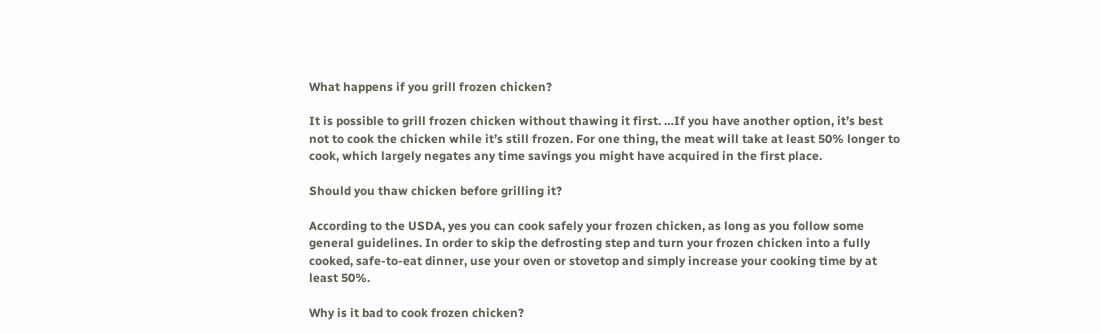What happens if you grill frozen chicken?

It is possible to grill frozen chicken without thawing it first. …If you have another option, it’s best not to cook the chicken while it’s still frozen. For one thing, the meat will take at least 50% longer to cook, which largely negates any time savings you might have acquired in the first place.

Should you thaw chicken before grilling it?

According to the USDA, yes you can cook safely your frozen chicken, as long as you follow some general guidelines. In order to skip the defrosting step and turn your frozen chicken into a fully cooked, safe-to-eat dinner, use your oven or stovetop and simply increase your cooking time by at least 50%.

Why is it bad to cook frozen chicken?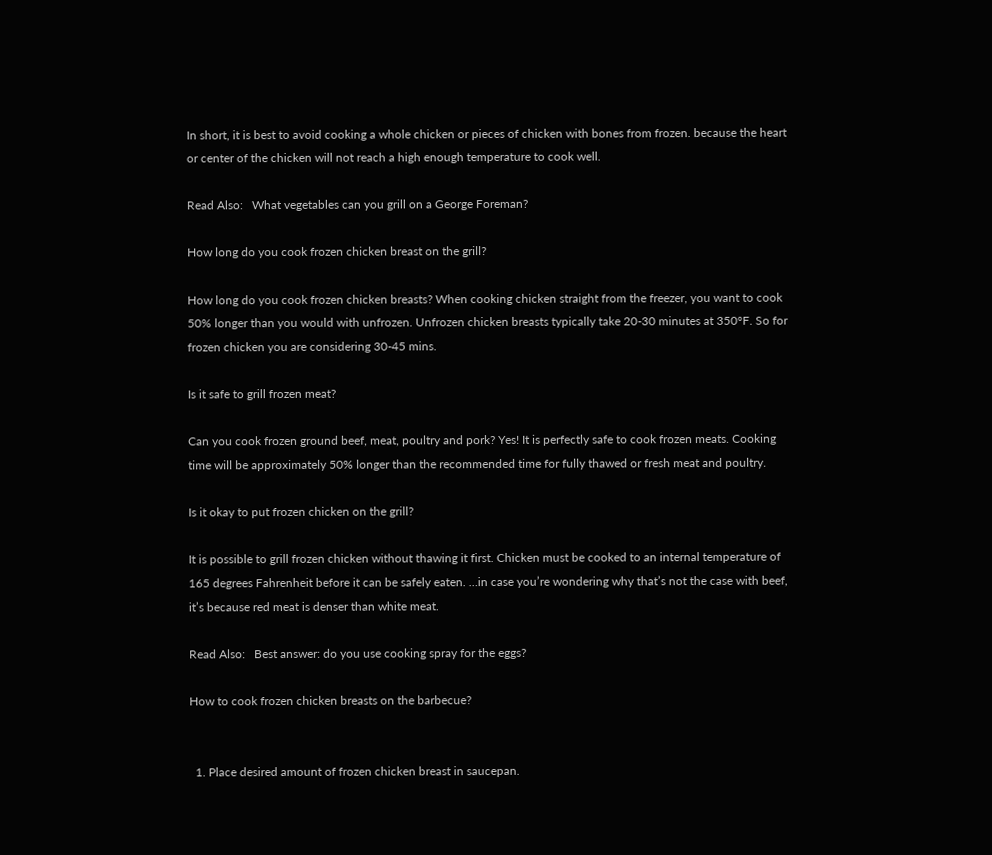In short, it is best to avoid cooking a whole chicken or pieces of chicken with bones from frozen. because the heart or center of the chicken will not reach a high enough temperature to cook well.

Read Also:   What vegetables can you grill on a George Foreman?

How long do you cook frozen chicken breast on the grill?

How long do you cook frozen chicken breasts? When cooking chicken straight from the freezer, you want to cook 50% longer than you would with unfrozen. Unfrozen chicken breasts typically take 20-30 minutes at 350°F. So for frozen chicken you are considering 30-45 mins.

Is it safe to grill frozen meat?

Can you cook frozen ground beef, meat, poultry and pork? Yes! It is perfectly safe to cook frozen meats. Cooking time will be approximately 50% longer than the recommended time for fully thawed or fresh meat and poultry.

Is it okay to put frozen chicken on the grill?

It is possible to grill frozen chicken without thawing it first. Chicken must be cooked to an internal temperature of 165 degrees Fahrenheit before it can be safely eaten. …in case you’re wondering why that’s not the case with beef, it’s because red meat is denser than white meat.

Read Also:   Best answer: do you use cooking spray for the eggs?

How to cook frozen chicken breasts on the barbecue?


  1. Place desired amount of frozen chicken breast in saucepan.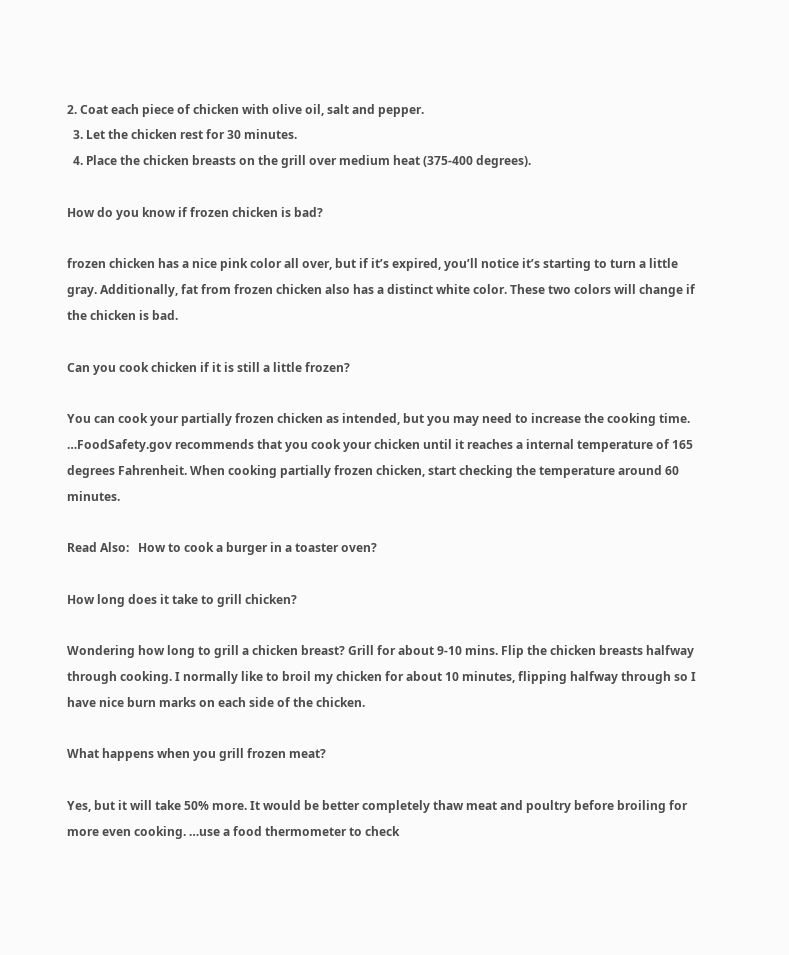2. Coat each piece of chicken with olive oil, salt and pepper.
  3. Let the chicken rest for 30 minutes.
  4. Place the chicken breasts on the grill over medium heat (375-400 degrees).

How do you know if frozen chicken is bad?

frozen chicken has a nice pink color all over, but if it’s expired, you’ll notice it’s starting to turn a little gray. Additionally, fat from frozen chicken also has a distinct white color. These two colors will change if the chicken is bad.

Can you cook chicken if it is still a little frozen?

You can cook your partially frozen chicken as intended, but you may need to increase the cooking time. …FoodSafety.gov recommends that you cook your chicken until it reaches a internal temperature of 165 degrees Fahrenheit. When cooking partially frozen chicken, start checking the temperature around 60 minutes.

Read Also:   How to cook a burger in a toaster oven?

How long does it take to grill chicken?

Wondering how long to grill a chicken breast? Grill for about 9-10 mins. Flip the chicken breasts halfway through cooking. I normally like to broil my chicken for about 10 minutes, flipping halfway through so I have nice burn marks on each side of the chicken.

What happens when you grill frozen meat?

Yes, but it will take 50% more. It would be better completely thaw meat and poultry before broiling for more even cooking. …use a food thermometer to check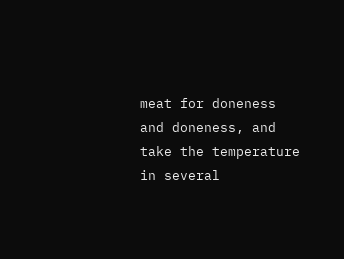meat for doneness and doneness, and take the temperature in several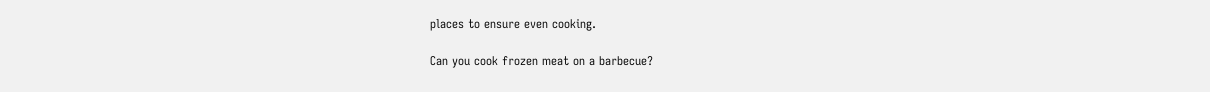places to ensure even cooking.

Can you cook frozen meat on a barbecue?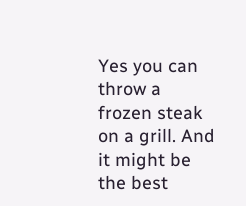Yes you can throw a frozen steak on a grill. And it might be the best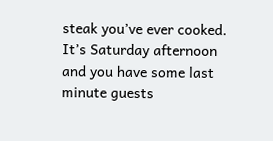steak you’ve ever cooked. It’s Saturday afternoon and you have some last minute guests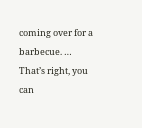coming over for a barbecue. … That’s right, you can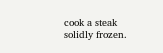cook a steak solidly frozen.